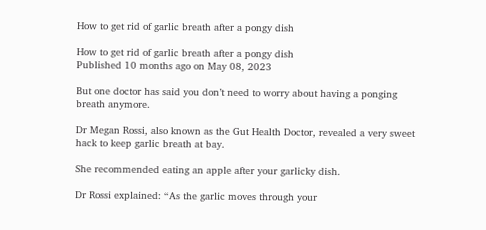How to get rid of garlic breath after a pongy dish

How to get rid of garlic breath after a pongy dish
Published 10 months ago on May 08, 2023

But one doctor has said you don’t need to worry about having a ponging breath anymore.

Dr Megan Rossi, also known as the Gut Health Doctor, revealed a very sweet hack to keep garlic breath at bay.

She recommended eating an apple after your garlicky dish.

Dr Rossi explained: “As the garlic moves through your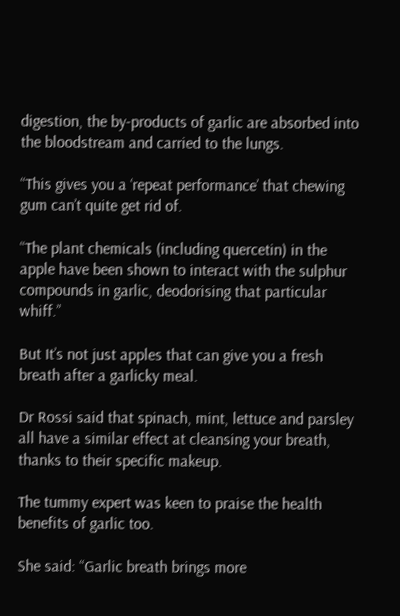digestion, the by-products of garlic are absorbed into the bloodstream and carried to the lungs.

“This gives you a ‘repeat performance’ that chewing gum can’t quite get rid of.

“The plant chemicals (including quercetin) in the apple have been shown to interact with the sulphur compounds in garlic, deodorising that particular whiff.”

But It’s not just apples that can give you a fresh breath after a garlicky meal.

Dr Rossi said that spinach, mint, lettuce and parsley all have a similar effect at cleansing your breath, thanks to their specific makeup.

The tummy expert was keen to praise the health benefits of garlic too.

She said: “Garlic breath brings more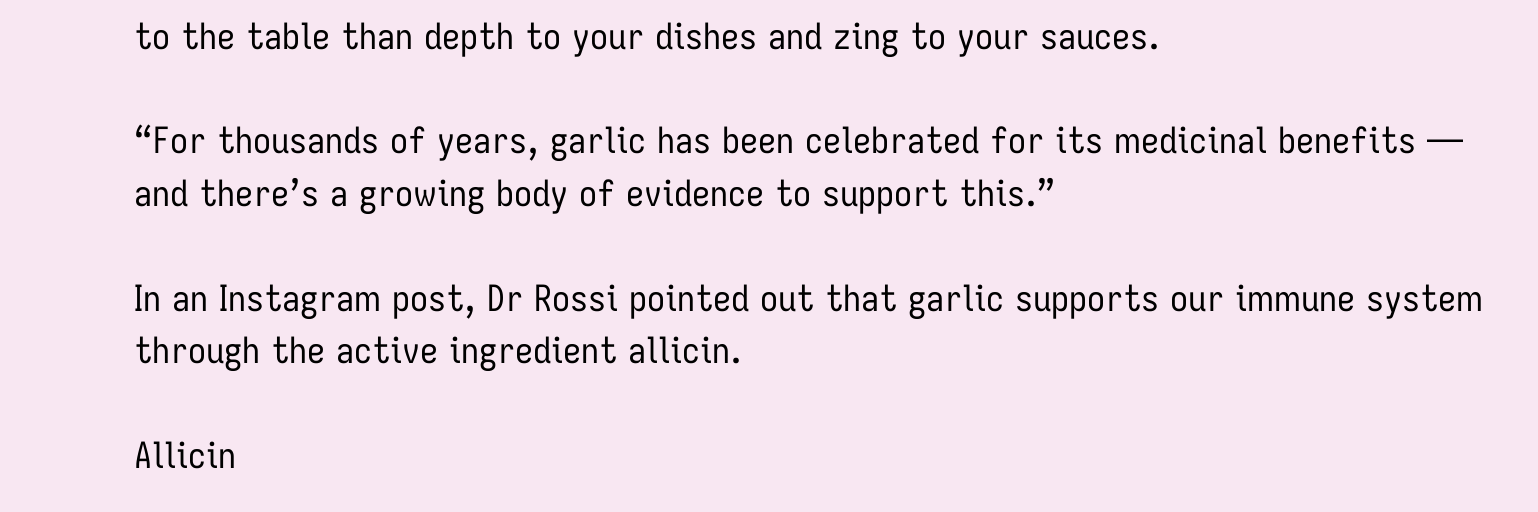to the table than depth to your dishes and zing to your sauces.

“For thousands of years, garlic has been celebrated for its medicinal benefits — and there’s a growing body of evidence to support this.”

In an Instagram post, Dr Rossi pointed out that garlic supports our immune system through the active ingredient allicin.

Allicin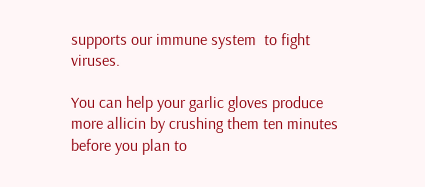supports our immune system  to fight viruses.

You can help your garlic gloves produce more allicin by crushing them ten minutes before you plan to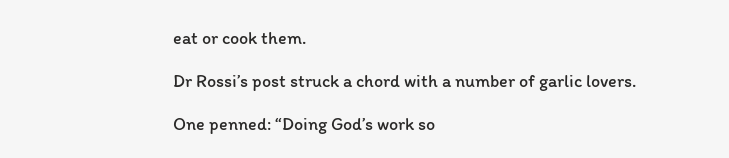eat or cook them.

Dr Rossi’s post struck a chord with a number of garlic lovers.

One penned: “Doing God’s work so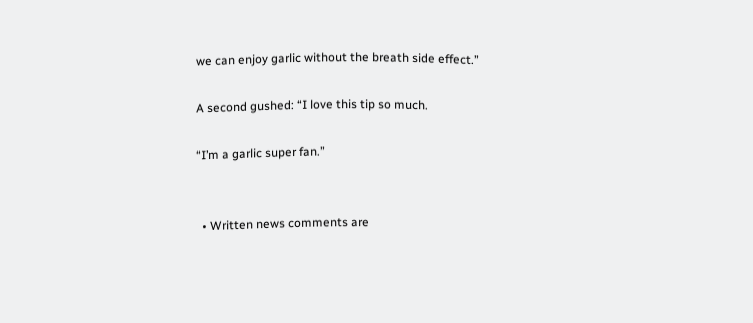we can enjoy garlic without the breath side effect.”

A second gushed: “I love this tip so much.

“I’m a garlic super fan.”


  • Written news comments are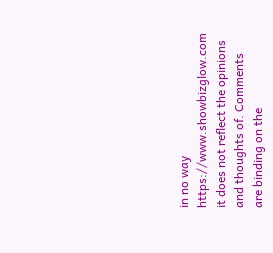in no way https://www.showbizglow.com it does not reflect the opinions and thoughts of. Comments are binding on the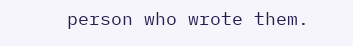person who wrote them.